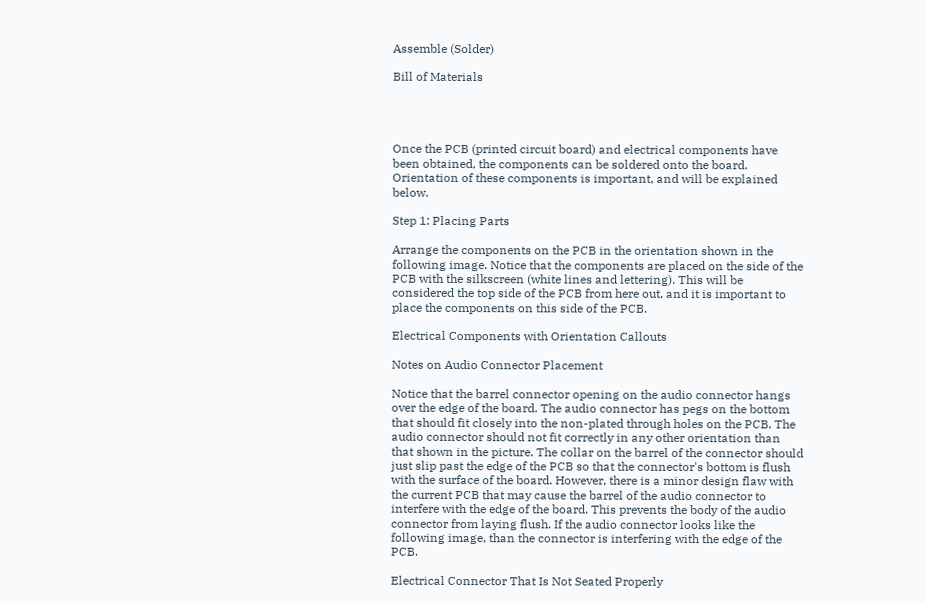Assemble (Solder)

Bill of Materials




Once the PCB (printed circuit board) and electrical components have been obtained, the components can be soldered onto the board. Orientation of these components is important, and will be explained below.

Step 1: Placing Parts

Arrange the components on the PCB in the orientation shown in the following image. Notice that the components are placed on the side of the PCB with the silkscreen (white lines and lettering). This will be considered the top side of the PCB from here out, and it is important to place the components on this side of the PCB.

Electrical Components with Orientation Callouts

Notes on Audio Connector Placement

Notice that the barrel connector opening on the audio connector hangs over the edge of the board. The audio connector has pegs on the bottom that should fit closely into the non-plated through holes on the PCB. The audio connector should not fit correctly in any other orientation than that shown in the picture. The collar on the barrel of the connector should just slip past the edge of the PCB so that the connector's bottom is flush with the surface of the board. However, there is a minor design flaw with the current PCB that may cause the barrel of the audio connector to interfere with the edge of the board. This prevents the body of the audio connector from laying flush. If the audio connector looks like the following image, than the connector is interfering with the edge of the PCB.

Electrical Connector That Is Not Seated Properly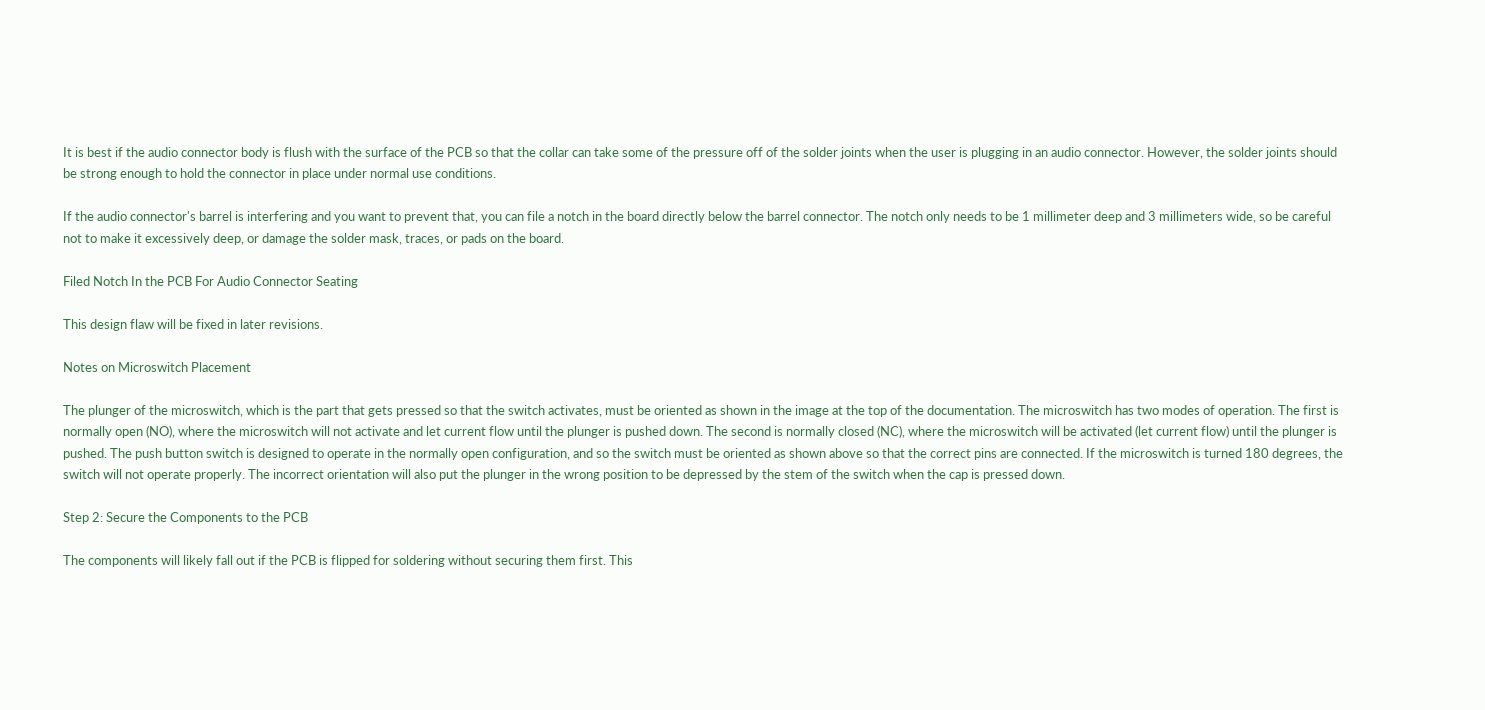It is best if the audio connector body is flush with the surface of the PCB so that the collar can take some of the pressure off of the solder joints when the user is plugging in an audio connector. However, the solder joints should be strong enough to hold the connector in place under normal use conditions.

If the audio connector's barrel is interfering and you want to prevent that, you can file a notch in the board directly below the barrel connector. The notch only needs to be 1 millimeter deep and 3 millimeters wide, so be careful not to make it excessively deep, or damage the solder mask, traces, or pads on the board.

Filed Notch In the PCB For Audio Connector Seating

This design flaw will be fixed in later revisions.

Notes on Microswitch Placement

The plunger of the microswitch, which is the part that gets pressed so that the switch activates, must be oriented as shown in the image at the top of the documentation. The microswitch has two modes of operation. The first is normally open (NO), where the microswitch will not activate and let current flow until the plunger is pushed down. The second is normally closed (NC), where the microswitch will be activated (let current flow) until the plunger is pushed. The push button switch is designed to operate in the normally open configuration, and so the switch must be oriented as shown above so that the correct pins are connected. If the microswitch is turned 180 degrees, the switch will not operate properly. The incorrect orientation will also put the plunger in the wrong position to be depressed by the stem of the switch when the cap is pressed down.

Step 2: Secure the Components to the PCB

The components will likely fall out if the PCB is flipped for soldering without securing them first. This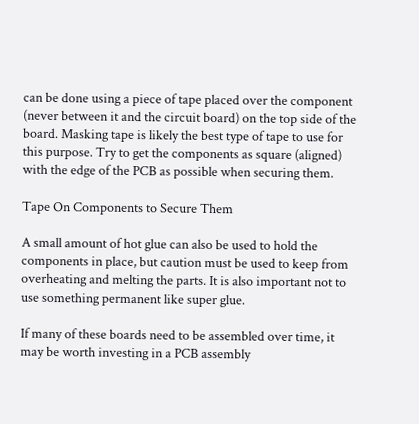can be done using a piece of tape placed over the component (never between it and the circuit board) on the top side of the board. Masking tape is likely the best type of tape to use for this purpose. Try to get the components as square (aligned) with the edge of the PCB as possible when securing them.

Tape On Components to Secure Them

A small amount of hot glue can also be used to hold the components in place, but caution must be used to keep from overheating and melting the parts. It is also important not to use something permanent like super glue.

If many of these boards need to be assembled over time, it may be worth investing in a PCB assembly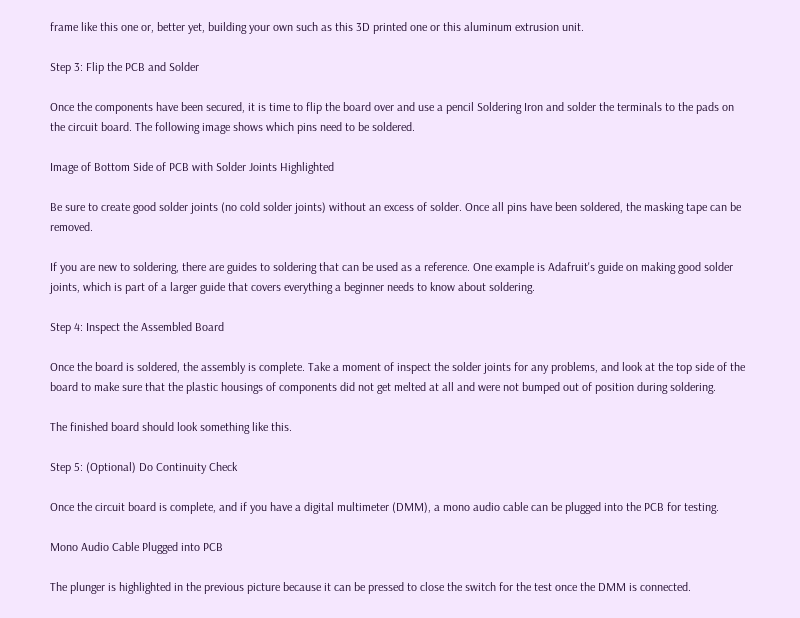frame like this one or, better yet, building your own such as this 3D printed one or this aluminum extrusion unit.

Step 3: Flip the PCB and Solder

Once the components have been secured, it is time to flip the board over and use a pencil Soldering Iron and solder the terminals to the pads on the circuit board. The following image shows which pins need to be soldered.

Image of Bottom Side of PCB with Solder Joints Highlighted

Be sure to create good solder joints (no cold solder joints) without an excess of solder. Once all pins have been soldered, the masking tape can be removed.

If you are new to soldering, there are guides to soldering that can be used as a reference. One example is Adafruit's guide on making good solder joints, which is part of a larger guide that covers everything a beginner needs to know about soldering.

Step 4: Inspect the Assembled Board

Once the board is soldered, the assembly is complete. Take a moment of inspect the solder joints for any problems, and look at the top side of the board to make sure that the plastic housings of components did not get melted at all and were not bumped out of position during soldering.

The finished board should look something like this.

Step 5: (Optional) Do Continuity Check

Once the circuit board is complete, and if you have a digital multimeter (DMM), a mono audio cable can be plugged into the PCB for testing.

Mono Audio Cable Plugged into PCB

The plunger is highlighted in the previous picture because it can be pressed to close the switch for the test once the DMM is connected.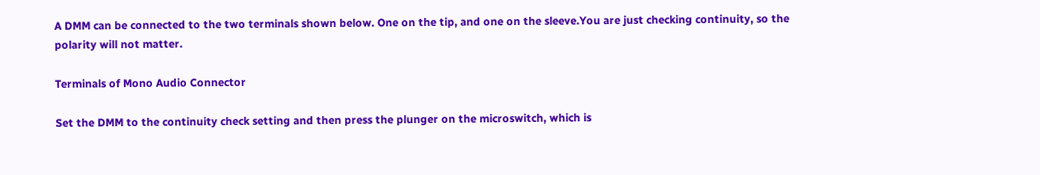A DMM can be connected to the two terminals shown below. One on the tip, and one on the sleeve.You are just checking continuity, so the polarity will not matter.

Terminals of Mono Audio Connector

Set the DMM to the continuity check setting and then press the plunger on the microswitch, which is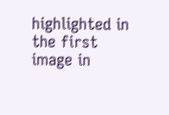highlighted in the first image in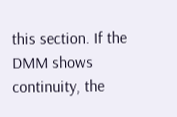this section. If the DMM shows continuity, the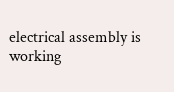electrical assembly is working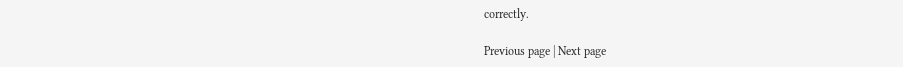correctly.

Previous page | Next page